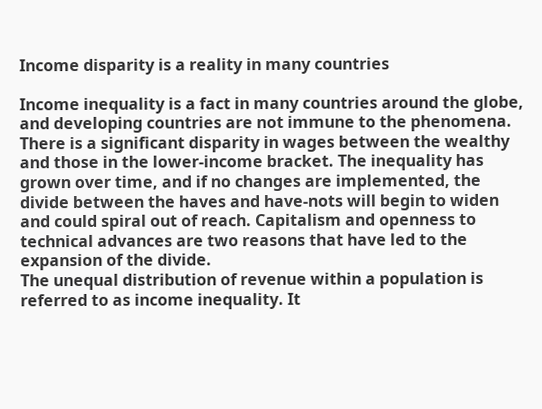Income disparity is a reality in many countries

Income inequality is a fact in many countries around the globe, and developing countries are not immune to the phenomena. There is a significant disparity in wages between the wealthy and those in the lower-income bracket. The inequality has grown over time, and if no changes are implemented, the divide between the haves and have-nots will begin to widen and could spiral out of reach. Capitalism and openness to technical advances are two reasons that have led to the expansion of the divide.
The unequal distribution of revenue within a population is referred to as income inequality. It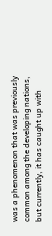was a phenomenon that was previously common among the developing nations, but currently, it has caught up with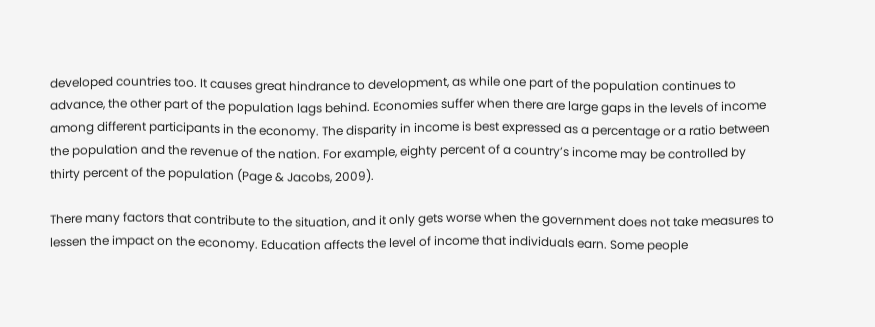developed countries too. It causes great hindrance to development, as while one part of the population continues to advance, the other part of the population lags behind. Economies suffer when there are large gaps in the levels of income among different participants in the economy. The disparity in income is best expressed as a percentage or a ratio between the population and the revenue of the nation. For example, eighty percent of a country’s income may be controlled by thirty percent of the population (Page & Jacobs, 2009).

There many factors that contribute to the situation, and it only gets worse when the government does not take measures to lessen the impact on the economy. Education affects the level of income that individuals earn. Some people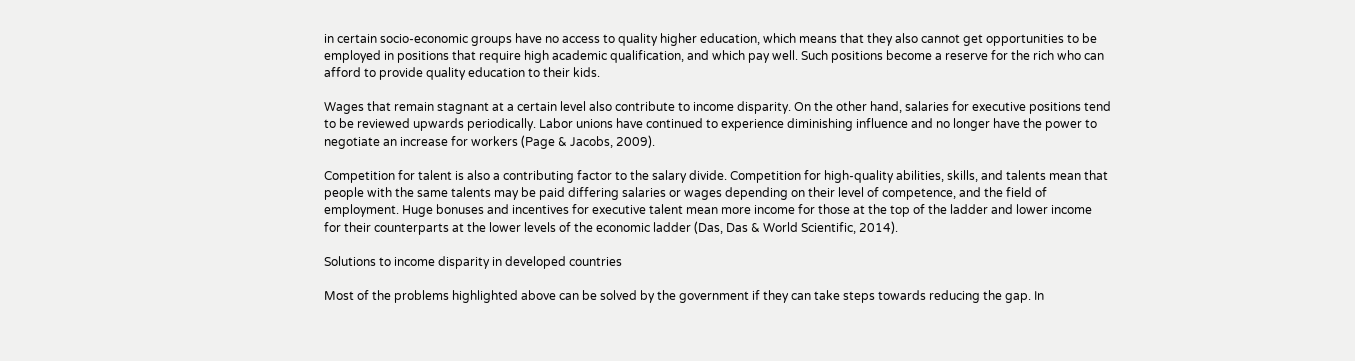in certain socio-economic groups have no access to quality higher education, which means that they also cannot get opportunities to be employed in positions that require high academic qualification, and which pay well. Such positions become a reserve for the rich who can afford to provide quality education to their kids.

Wages that remain stagnant at a certain level also contribute to income disparity. On the other hand, salaries for executive positions tend to be reviewed upwards periodically. Labor unions have continued to experience diminishing influence and no longer have the power to negotiate an increase for workers (Page & Jacobs, 2009).

Competition for talent is also a contributing factor to the salary divide. Competition for high-quality abilities, skills, and talents mean that people with the same talents may be paid differing salaries or wages depending on their level of competence, and the field of employment. Huge bonuses and incentives for executive talent mean more income for those at the top of the ladder and lower income for their counterparts at the lower levels of the economic ladder (Das, Das & World Scientific, 2014).

Solutions to income disparity in developed countries

Most of the problems highlighted above can be solved by the government if they can take steps towards reducing the gap. In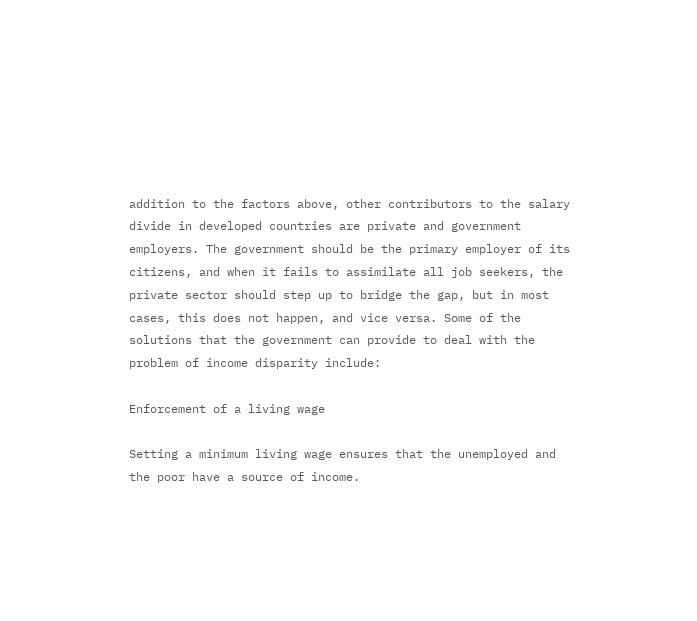addition to the factors above, other contributors to the salary divide in developed countries are private and government employers. The government should be the primary employer of its citizens, and when it fails to assimilate all job seekers, the private sector should step up to bridge the gap, but in most cases, this does not happen, and vice versa. Some of the solutions that the government can provide to deal with the problem of income disparity include:

Enforcement of a living wage

Setting a minimum living wage ensures that the unemployed and the poor have a source of income.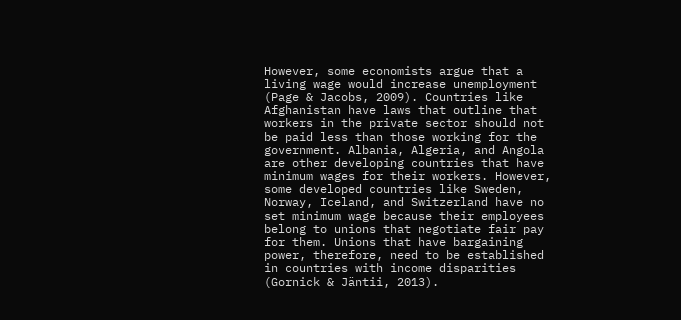However, some economists argue that a living wage would increase unemployment (Page & Jacobs, 2009). Countries like Afghanistan have laws that outline that workers in the private sector should not be paid less than those working for the government. Albania, Algeria, and Angola are other developing countries that have minimum wages for their workers. However, some developed countries like Sweden, Norway, Iceland, and Switzerland have no set minimum wage because their employees belong to unions that negotiate fair pay for them. Unions that have bargaining power, therefore, need to be established in countries with income disparities (Gornick & Jäntii, 2013).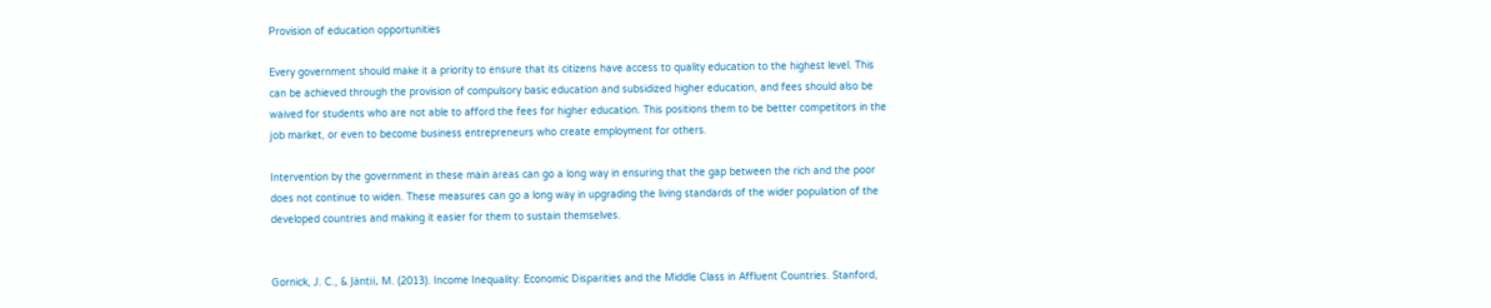Provision of education opportunities

Every government should make it a priority to ensure that its citizens have access to quality education to the highest level. This can be achieved through the provision of compulsory basic education and subsidized higher education, and fees should also be waived for students who are not able to afford the fees for higher education. This positions them to be better competitors in the job market, or even to become business entrepreneurs who create employment for others.

Intervention by the government in these main areas can go a long way in ensuring that the gap between the rich and the poor does not continue to widen. These measures can go a long way in upgrading the living standards of the wider population of the developed countries and making it easier for them to sustain themselves.


Gornick, J. C., & Jäntii, M. (2013). Income Inequality: Economic Disparities and the Middle Class in Affluent Countries. Stanford,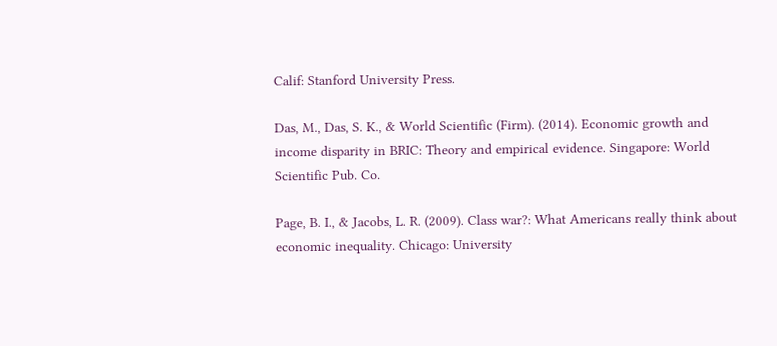Calif: Stanford University Press.

Das, M., Das, S. K., & World Scientific (Firm). (2014). Economic growth and income disparity in BRIC: Theory and empirical evidence. Singapore: World Scientific Pub. Co.

Page, B. I., & Jacobs, L. R. (2009). Class war?: What Americans really think about economic inequality. Chicago: University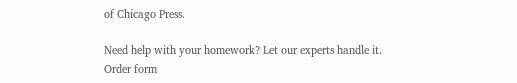of Chicago Press.

Need help with your homework? Let our experts handle it.
Order form